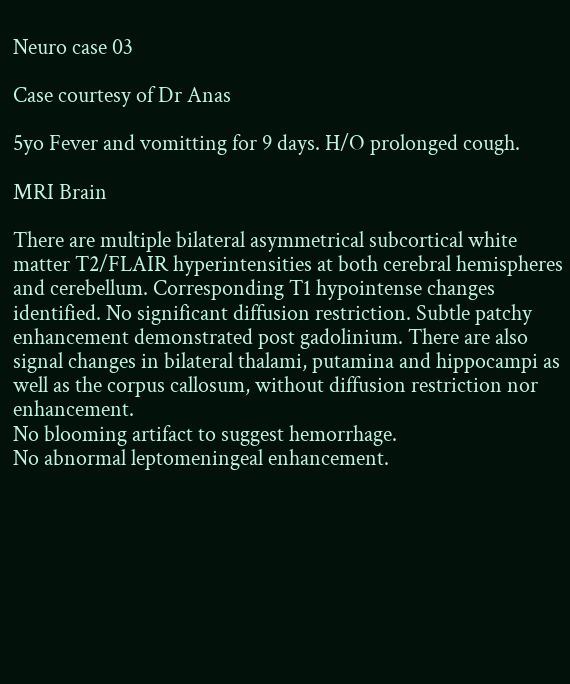Neuro case 03

Case courtesy of Dr Anas

5yo Fever and vomitting for 9 days. H/O prolonged cough.

MRI Brain

There are multiple bilateral asymmetrical subcortical white matter T2/FLAIR hyperintensities at both cerebral hemispheres and cerebellum. Corresponding T1 hypointense changes identified. No significant diffusion restriction. Subtle patchy enhancement demonstrated post gadolinium. There are also signal changes in bilateral thalami, putamina and hippocampi as well as the corpus callosum, without diffusion restriction nor enhancement.
No blooming artifact to suggest hemorrhage.
No abnormal leptomeningeal enhancement.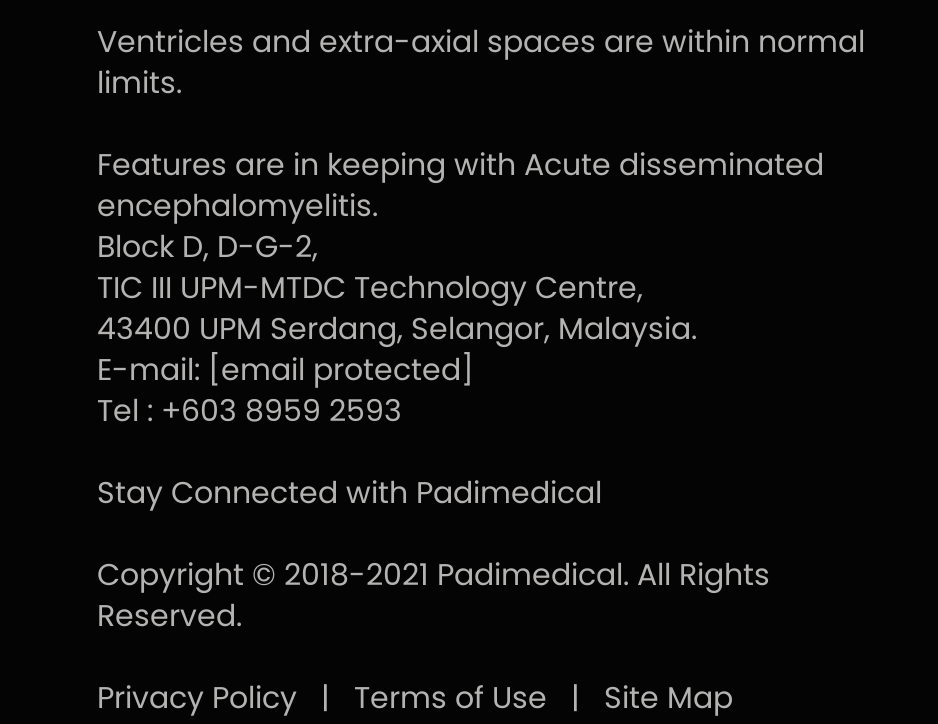Ventricles and extra-axial spaces are within normal limits.

Features are in keeping with Acute disseminated encephalomyelitis.
Block D, D-G-2,
TIC III UPM-MTDC Technology Centre,
43400 UPM Serdang, Selangor, Malaysia.
E-mail: [email protected]
Tel : +603 8959 2593

Stay Connected with Padimedical

Copyright © 2018-2021 Padimedical. All Rights Reserved.

Privacy Policy   |   Terms of Use   |   Site Map